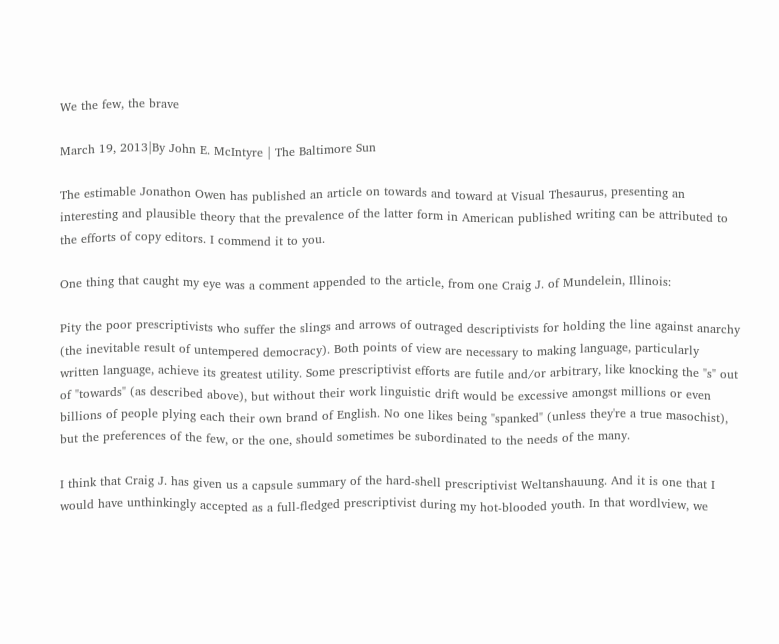We the few, the brave

March 19, 2013|By John E. McIntyre | The Baltimore Sun

The estimable Jonathon Owen has published an article on towards and toward at Visual Thesaurus, presenting an interesting and plausible theory that the prevalence of the latter form in American published writing can be attributed to the efforts of copy editors. I commend it to you.

One thing that caught my eye was a comment appended to the article, from one Craig J. of Mundelein, Illinois:

Pity the poor prescriptivists who suffer the slings and arrows of outraged descriptivists for holding the line against anarchy (the inevitable result of untempered democracy). Both points of view are necessary to making language, particularly written language, achieve its greatest utility. Some prescriptivist efforts are futile and/or arbitrary, like knocking the "s" out of "towards" (as described above), but without their work linguistic drift would be excessive amongst millions or even billions of people plying each their own brand of English. No one likes being "spanked" (unless they're a true masochist), but the preferences of the few, or the one, should sometimes be subordinated to the needs of the many.

I think that Craig J. has given us a capsule summary of the hard-shell prescriptivist Weltanshauung. And it is one that I would have unthinkingly accepted as a full-fledged prescriptivist during my hot-blooded youth. In that wordlview, we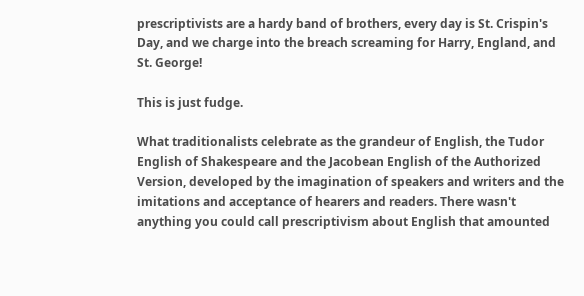prescriptivists are a hardy band of brothers, every day is St. Crispin's Day, and we charge into the breach screaming for Harry, England, and St. George!

This is just fudge.

What traditionalists celebrate as the grandeur of English, the Tudor English of Shakespeare and the Jacobean English of the Authorized Version, developed by the imagination of speakers and writers and the imitations and acceptance of hearers and readers. There wasn't anything you could call prescriptivism about English that amounted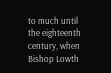to much until the eighteenth century, when Bishop Lowth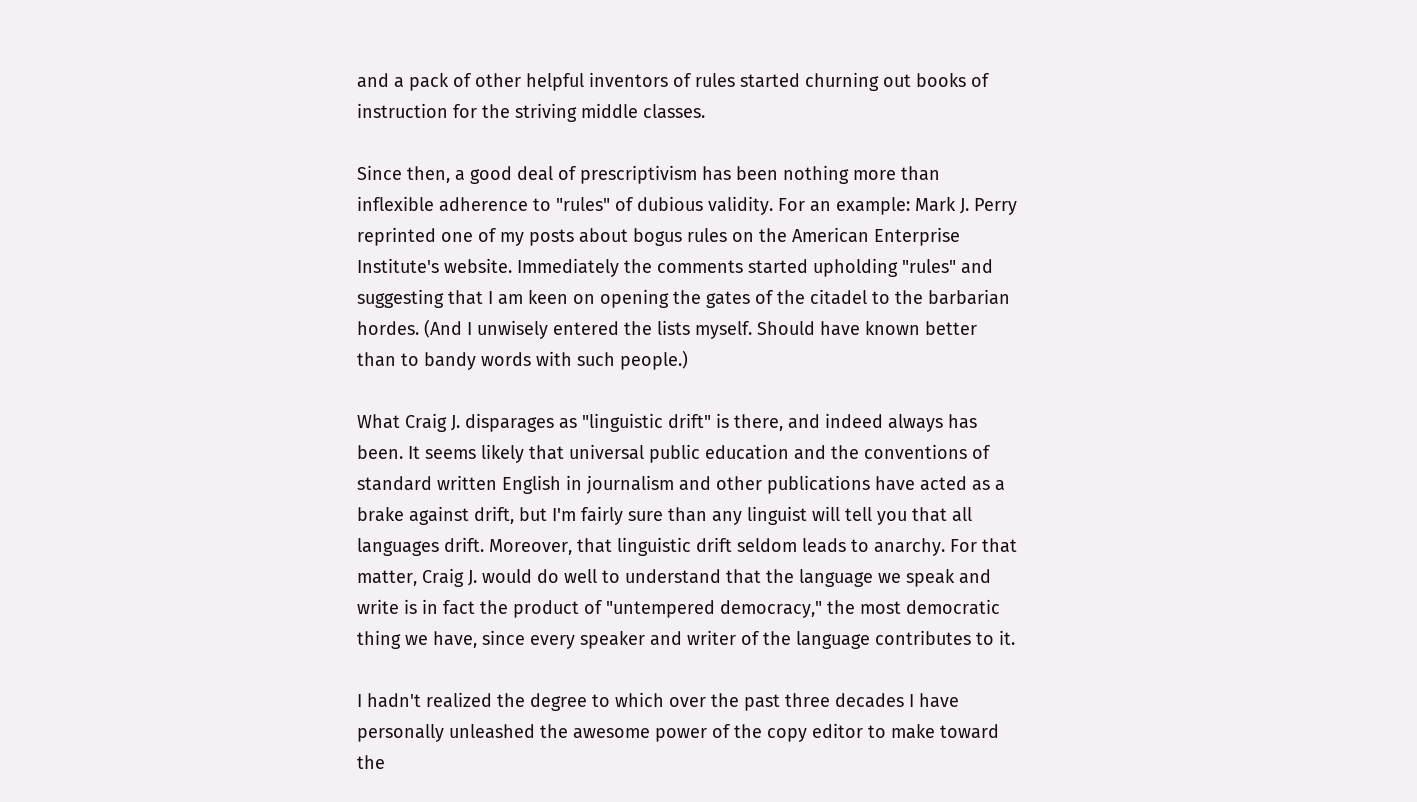and a pack of other helpful inventors of rules started churning out books of instruction for the striving middle classes.

Since then, a good deal of prescriptivism has been nothing more than inflexible adherence to "rules" of dubious validity. For an example: Mark J. Perry reprinted one of my posts about bogus rules on the American Enterprise Institute's website. Immediately the comments started upholding "rules" and suggesting that I am keen on opening the gates of the citadel to the barbarian hordes. (And I unwisely entered the lists myself. Should have known better than to bandy words with such people.)

What Craig J. disparages as "linguistic drift" is there, and indeed always has been. It seems likely that universal public education and the conventions of standard written English in journalism and other publications have acted as a brake against drift, but I'm fairly sure than any linguist will tell you that all languages drift. Moreover, that linguistic drift seldom leads to anarchy. For that matter, Craig J. would do well to understand that the language we speak and write is in fact the product of "untempered democracy," the most democratic thing we have, since every speaker and writer of the language contributes to it.

I hadn't realized the degree to which over the past three decades I have personally unleashed the awesome power of the copy editor to make toward the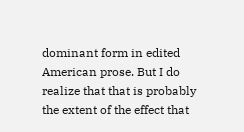dominant form in edited American prose. But I do realize that that is probably the extent of the effect that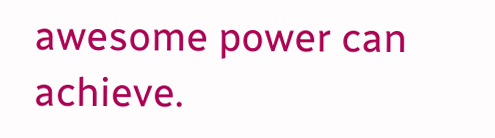awesome power can achieve.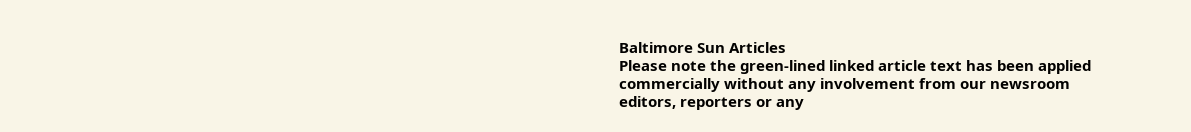Baltimore Sun Articles
Please note the green-lined linked article text has been applied commercially without any involvement from our newsroom editors, reporters or any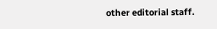other editorial staff.